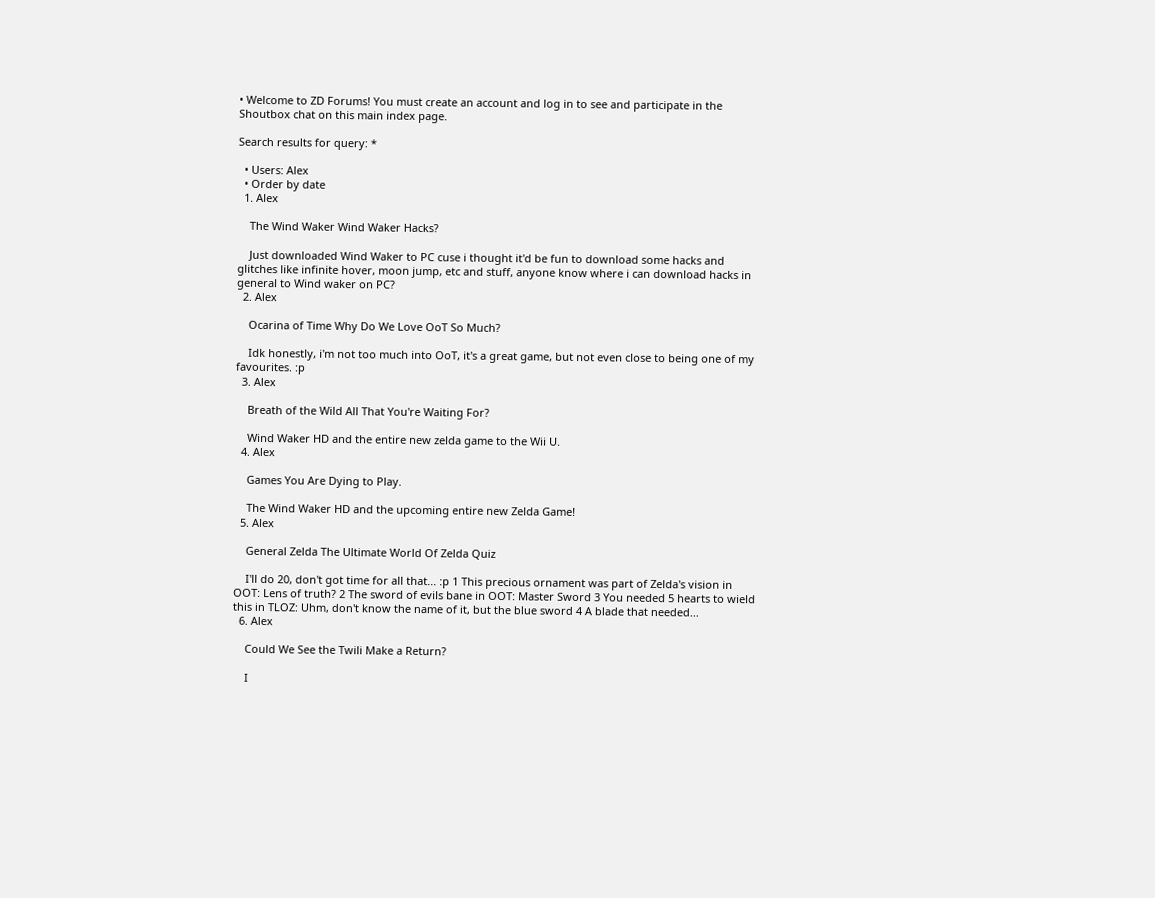• Welcome to ZD Forums! You must create an account and log in to see and participate in the Shoutbox chat on this main index page.

Search results for query: *

  • Users: Alex
  • Order by date
  1. Alex

    The Wind Waker Wind Waker Hacks?

    Just downloaded Wind Waker to PC cuse i thought it'd be fun to download some hacks and glitches like infinite hover, moon jump, etc and stuff, anyone know where i can download hacks in general to Wind waker on PC?
  2. Alex

    Ocarina of Time Why Do We Love OoT So Much?

    Idk honestly, i'm not too much into OoT, it's a great game, but not even close to being one of my favourites. :p
  3. Alex

    Breath of the Wild All That You're Waiting For?

    Wind Waker HD and the entire new zelda game to the Wii U.
  4. Alex

    Games You Are Dying to Play.

    The Wind Waker HD and the upcoming entire new Zelda Game!
  5. Alex

    General Zelda The Ultimate World Of Zelda Quiz

    I'll do 20, don't got time for all that... :p 1 This precious ornament was part of Zelda's vision in OOT: Lens of truth? 2 The sword of evils bane in OOT: Master Sword 3 You needed 5 hearts to wield this in TLOZ: Uhm, don't know the name of it, but the blue sword 4 A blade that needed...
  6. Alex

    Could We See the Twili Make a Return?

    I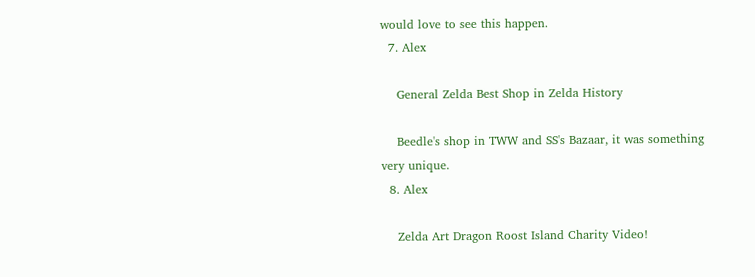would love to see this happen.
  7. Alex

    General Zelda Best Shop in Zelda History

    Beedle's shop in TWW and SS's Bazaar, it was something very unique.
  8. Alex

    Zelda Art Dragon Roost Island Charity Video!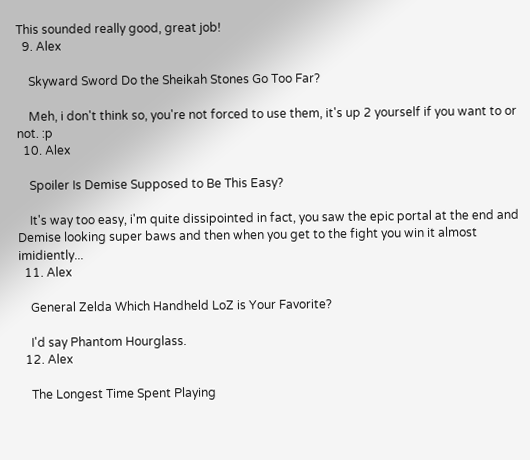This sounded really good, great job!
  9. Alex

    Skyward Sword Do the Sheikah Stones Go Too Far?

    Meh, i don't think so, you're not forced to use them, it's up 2 yourself if you want to or not. :p
  10. Alex

    Spoiler Is Demise Supposed to Be This Easy?

    It's way too easy, i'm quite dissipointed in fact, you saw the epic portal at the end and Demise looking super baws and then when you get to the fight you win it almost imidiently...
  11. Alex

    General Zelda Which Handheld LoZ is Your Favorite?

    I'd say Phantom Hourglass.
  12. Alex

    The Longest Time Spent Playing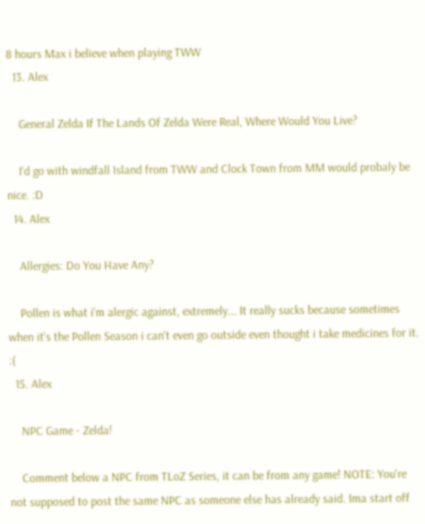8 hours Max i believe when playing TWW
  13. Alex

    General Zelda If The Lands Of Zelda Were Real, Where Would You Live?

    I'd go with windfall Island from TWW and Clock Town from MM would probaly be nice. :D
  14. Alex

    Allergies: Do You Have Any?

    Pollen is what i'm alergic against, extremely... It really sucks because sometimes when it's the Pollen Season i can't even go outside even thought i take medicines for it. :(
  15. Alex

    NPC Game - Zelda!

    Comment below a NPC from TLoZ Series, it can be from any game! NOTE: You're not supposed to post the same NPC as someone else has already said. Ima start off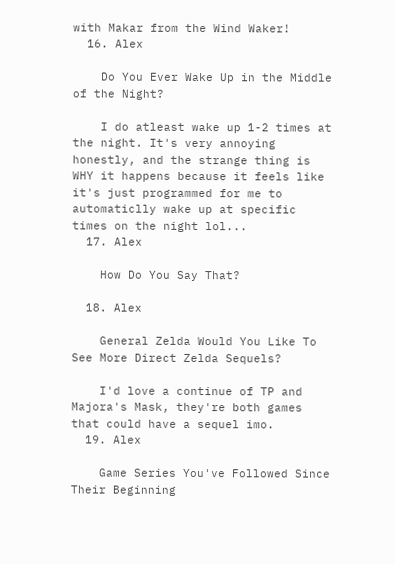with Makar from the Wind Waker!
  16. Alex

    Do You Ever Wake Up in the Middle of the Night?

    I do atleast wake up 1-2 times at the night. It's very annoying honestly, and the strange thing is WHY it happens because it feels like it's just programmed for me to automaticlly wake up at specific times on the night lol...
  17. Alex

    How Do You Say That?

  18. Alex

    General Zelda Would You Like To See More Direct Zelda Sequels?

    I'd love a continue of TP and Majora's Mask, they're both games that could have a sequel imo.
  19. Alex

    Game Series You've Followed Since Their Beginning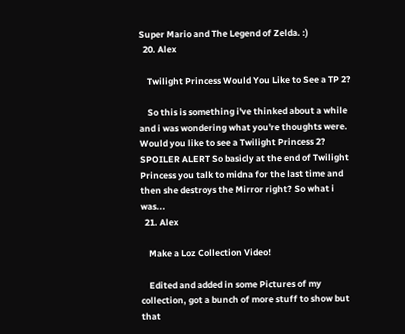Super Mario and The Legend of Zelda. :)
  20. Alex

    Twilight Princess Would You Like to See a TP 2?

    So this is something i've thinked about a while and i was wondering what you're thoughts were. Would you like to see a Twilight Princess 2? SPOILER ALERT So basicly at the end of Twilight Princess you talk to midna for the last time and then she destroys the Mirror right? So what i was...
  21. Alex

    Make a Loz Collection Video!

    Edited and added in some Pictures of my collection, got a bunch of more stuff to show but that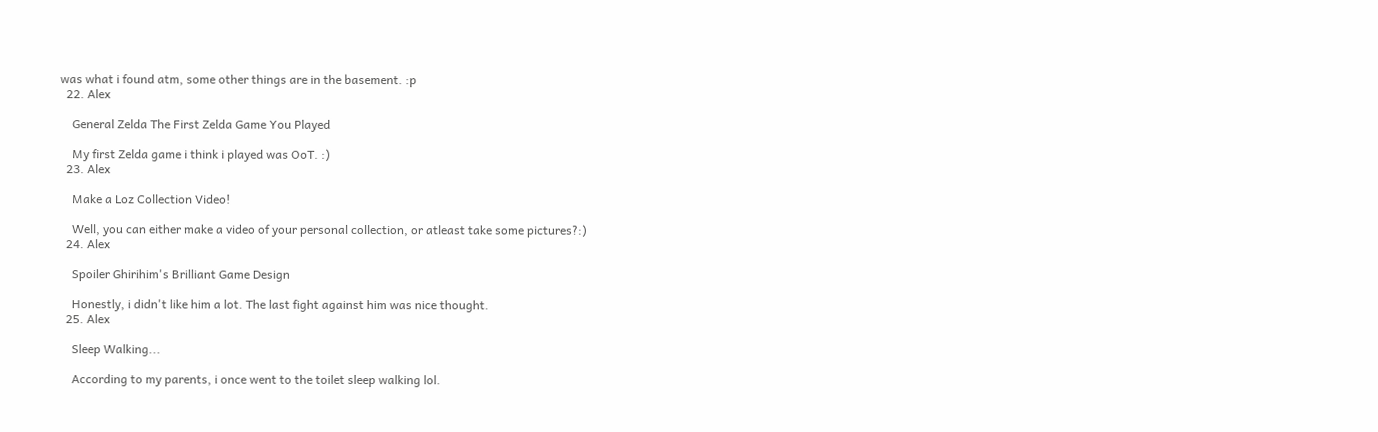was what i found atm, some other things are in the basement. :p
  22. Alex

    General Zelda The First Zelda Game You Played

    My first Zelda game i think i played was OoT. :)
  23. Alex

    Make a Loz Collection Video!

    Well, you can either make a video of your personal collection, or atleast take some pictures?:)
  24. Alex

    Spoiler Ghirihim's Brilliant Game Design

    Honestly, i didn't like him a lot. The last fight against him was nice thought.
  25. Alex

    Sleep Walking...

    According to my parents, i once went to the toilet sleep walking lol.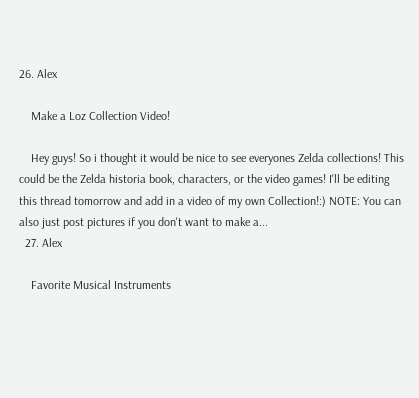26. Alex

    Make a Loz Collection Video!

    Hey guys! So i thought it would be nice to see everyones Zelda collections! This could be the Zelda historia book, characters, or the video games! I'll be editing this thread tomorrow and add in a video of my own Collection!:) NOTE: You can also just post pictures if you don't want to make a...
  27. Alex

    Favorite Musical Instruments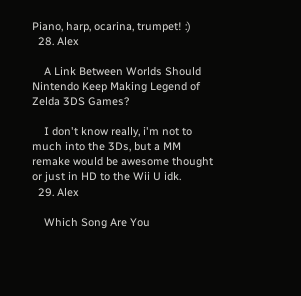Piano, harp, ocarina, trumpet! :)
  28. Alex

    A Link Between Worlds Should Nintendo Keep Making Legend of Zelda 3DS Games?

    I don't know really, i'm not to much into the 3Ds, but a MM remake would be awesome thought or just in HD to the Wii U idk.
  29. Alex

    Which Song Are You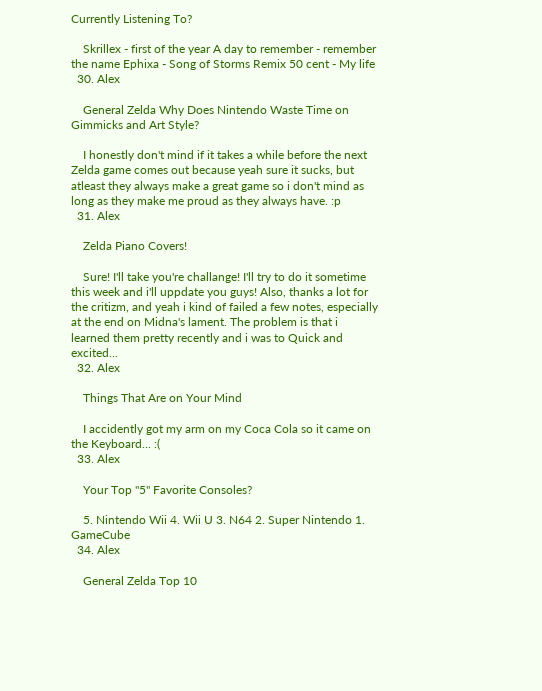Currently Listening To?

    Skrillex - first of the year A day to remember - remember the name Ephixa - Song of Storms Remix 50 cent - My life
  30. Alex

    General Zelda Why Does Nintendo Waste Time on Gimmicks and Art Style?

    I honestly don't mind if it takes a while before the next Zelda game comes out because yeah sure it sucks, but atleast they always make a great game so i don't mind as long as they make me proud as they always have. :p
  31. Alex

    Zelda Piano Covers!

    Sure! I'll take you're challange! I'll try to do it sometime this week and i'll uppdate you guys! Also, thanks a lot for the critizm, and yeah i kind of failed a few notes, especially at the end on Midna's lament. The problem is that i learned them pretty recently and i was to Quick and excited...
  32. Alex

    Things That Are on Your Mind

    I accidently got my arm on my Coca Cola so it came on the Keyboard... :(
  33. Alex

    Your Top "5" Favorite Consoles?

    5. Nintendo Wii 4. Wii U 3. N64 2. Super Nintendo 1. GameCube
  34. Alex

    General Zelda Top 10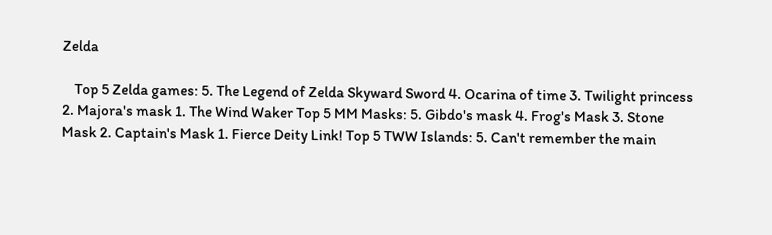Zelda

    Top 5 Zelda games: 5. The Legend of Zelda Skyward Sword 4. Ocarina of time 3. Twilight princess 2. Majora's mask 1. The Wind Waker Top 5 MM Masks: 5. Gibdo's mask 4. Frog's Mask 3. Stone Mask 2. Captain's Mask 1. Fierce Deity Link! Top 5 TWW Islands: 5. Can't remember the main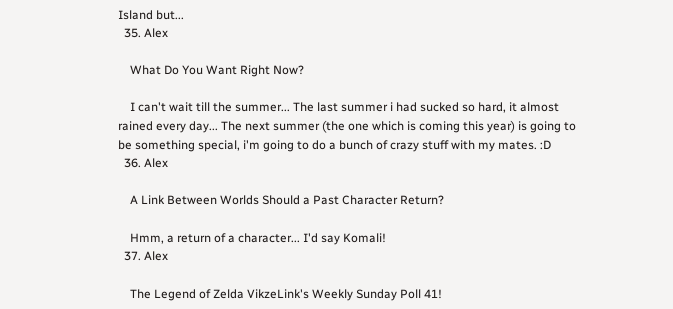Island but...
  35. Alex

    What Do You Want Right Now?

    I can't wait till the summer... The last summer i had sucked so hard, it almost rained every day... The next summer (the one which is coming this year) is going to be something special, i'm going to do a bunch of crazy stuff with my mates. :D
  36. Alex

    A Link Between Worlds Should a Past Character Return?

    Hmm, a return of a character... I'd say Komali!
  37. Alex

    The Legend of Zelda VikzeLink's Weekly Sunday Poll 41!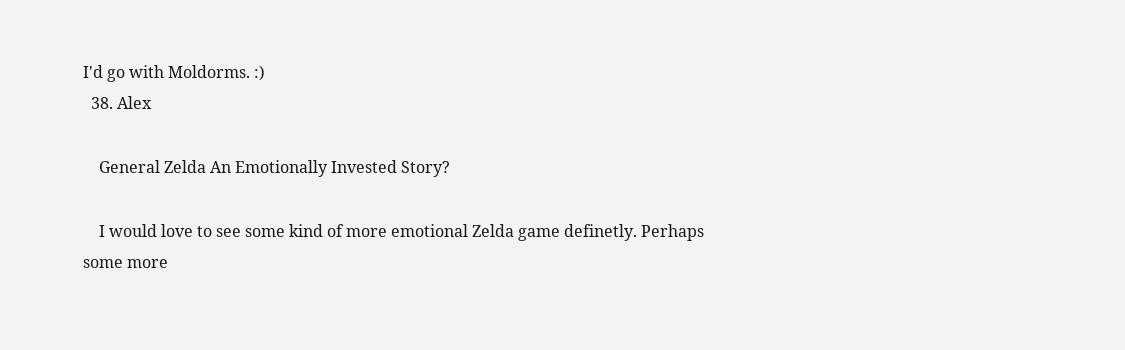I'd go with Moldorms. :)
  38. Alex

    General Zelda An Emotionally Invested Story?

    I would love to see some kind of more emotional Zelda game definetly. Perhaps some more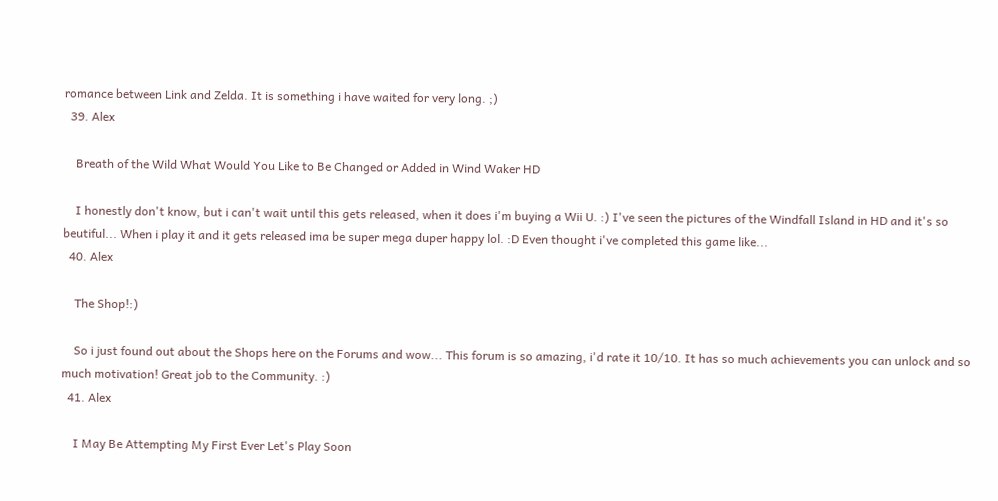romance between Link and Zelda. It is something i have waited for very long. ;)
  39. Alex

    Breath of the Wild What Would You Like to Be Changed or Added in Wind Waker HD

    I honestly don't know, but i can't wait until this gets released, when it does i'm buying a Wii U. :) I've seen the pictures of the Windfall Island in HD and it's so beutiful... When i play it and it gets released ima be super mega duper happy lol. :D Even thought i've completed this game like...
  40. Alex

    The Shop!:)

    So i just found out about the Shops here on the Forums and wow... This forum is so amazing, i'd rate it 10/10. It has so much achievements you can unlock and so much motivation! Great job to the Community. :)
  41. Alex

    I May Be Attempting My First Ever Let's Play Soon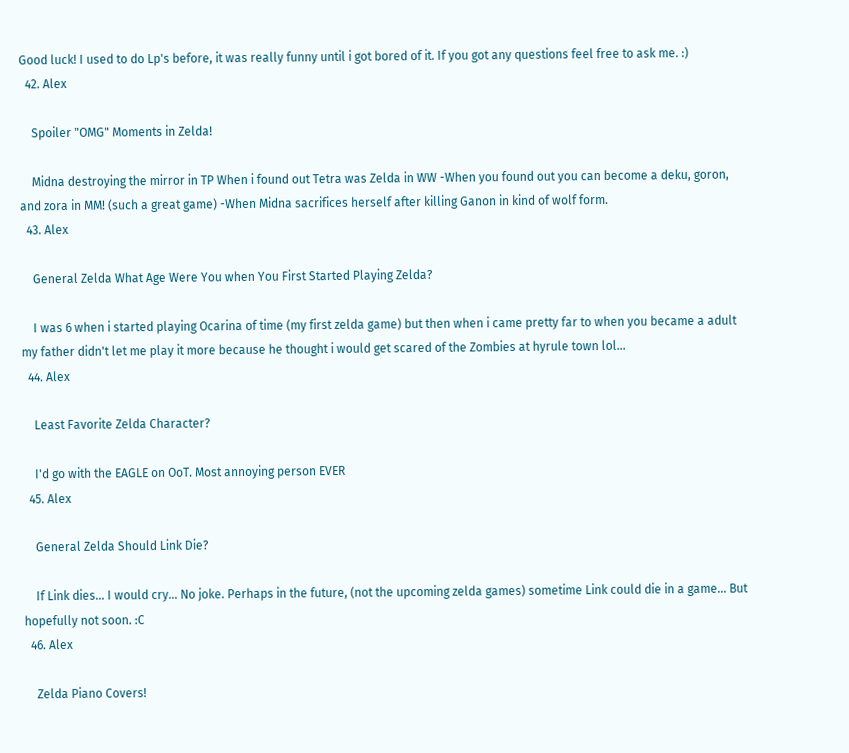Good luck! I used to do Lp's before, it was really funny until i got bored of it. If you got any questions feel free to ask me. :)
  42. Alex

    Spoiler "OMG" Moments in Zelda!

    Midna destroying the mirror in TP When i found out Tetra was Zelda in WW -When you found out you can become a deku, goron, and zora in MM! (such a great game) -When Midna sacrifices herself after killing Ganon in kind of wolf form.
  43. Alex

    General Zelda What Age Were You when You First Started Playing Zelda?

    I was 6 when i started playing Ocarina of time (my first zelda game) but then when i came pretty far to when you became a adult my father didn't let me play it more because he thought i would get scared of the Zombies at hyrule town lol...
  44. Alex

    Least Favorite Zelda Character?

    I'd go with the EAGLE on OoT. Most annoying person EVER
  45. Alex

    General Zelda Should Link Die?

    If Link dies... I would cry... No joke. Perhaps in the future, (not the upcoming zelda games) sometime Link could die in a game... But hopefully not soon. :C
  46. Alex

    Zelda Piano Covers!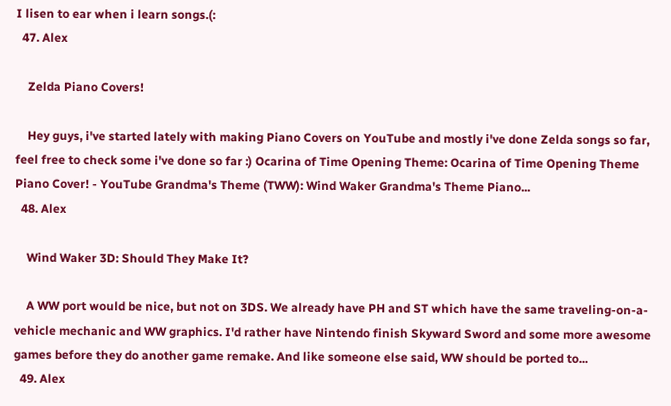I lisen to ear when i learn songs.(:
  47. Alex

    Zelda Piano Covers!

    Hey guys, i've started lately with making Piano Covers on YouTube and mostly i've done Zelda songs so far, feel free to check some i've done so far :) Ocarina of Time Opening Theme: Ocarina of Time Opening Theme Piano Cover! - YouTube Grandma's Theme (TWW): Wind Waker Grandma's Theme Piano...
  48. Alex

    Wind Waker 3D: Should They Make It?

    A WW port would be nice, but not on 3DS. We already have PH and ST which have the same traveling-on-a-vehicle mechanic and WW graphics. I'd rather have Nintendo finish Skyward Sword and some more awesome games before they do another game remake. And like someone else said, WW should be ported to...
  49. Alex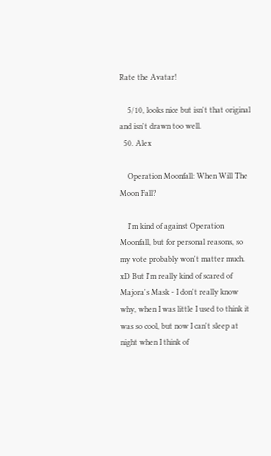Rate the Avatar!

    5/10, looks nice but isn't that original and isn't drawn too well.
  50. Alex

    Operation Moonfall: When Will The Moon Fall?

    I'm kind of against Operation Moonfall, but for personal reasons, so my vote probably won't matter much. xD But I'm really kind of scared of Majora's Mask - I don't really know why, when I was little I used to think it was so cool, but now I can't sleep at night when I think of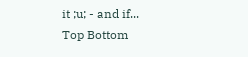it ;u; - and if...
Top Bottom